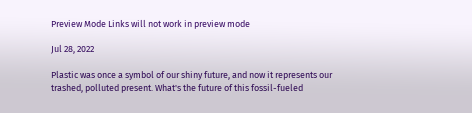Preview Mode Links will not work in preview mode

Jul 28, 2022

Plastic was once a symbol of our shiny future, and now it represents our trashed, polluted present. What's the future of this fossil-fueled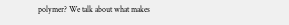polymer? We talk about what makes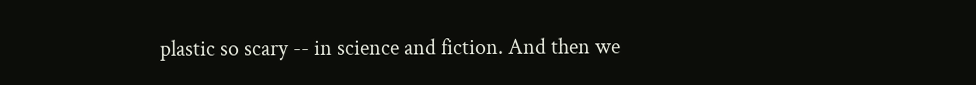plastic so scary -- in science and fiction. And then we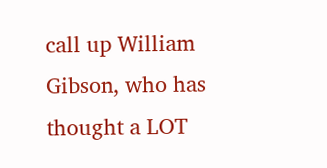call up William Gibson, who has thought a LOT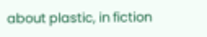about plastic, in fiction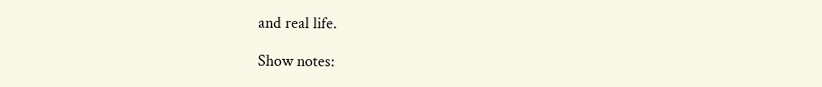and real life.

Show notes: